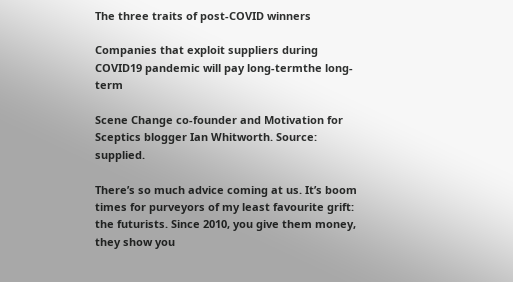The three traits of post-COVID winners

Companies that exploit suppliers during COVID19 pandemic will pay long-termthe long-term

Scene Change co-founder and Motivation for Sceptics blogger Ian Whitworth. Source: supplied.

There’s so much advice coming at us. It’s boom times for purveyors of my least favourite grift: the futurists. Since 2010, you give them money, they show you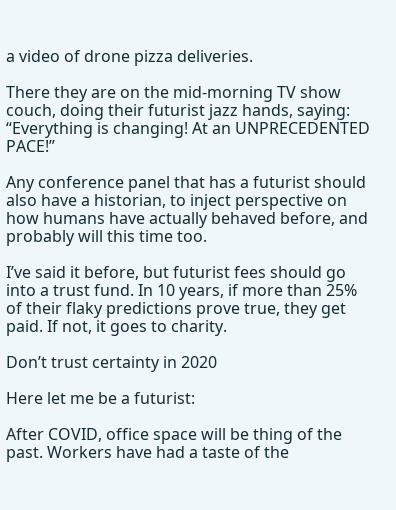a video of drone pizza deliveries.

There they are on the mid-morning TV show couch, doing their futurist jazz hands, saying: “Everything is changing! At an UNPRECEDENTED PACE!”

Any conference panel that has a futurist should also have a historian, to inject perspective on how humans have actually behaved before, and probably will this time too.

I’ve said it before, but futurist fees should go into a trust fund. In 10 years, if more than 25% of their flaky predictions prove true, they get paid. If not, it goes to charity.

Don’t trust certainty in 2020

Here let me be a futurist:

After COVID, office space will be thing of the past. Workers have had a taste of the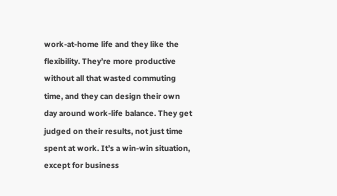work-at-home life and they like the flexibility. They’re more productive without all that wasted commuting time, and they can design their own day around work-life balance. They get judged on their results, not just time spent at work. It’s a win-win situation, except for business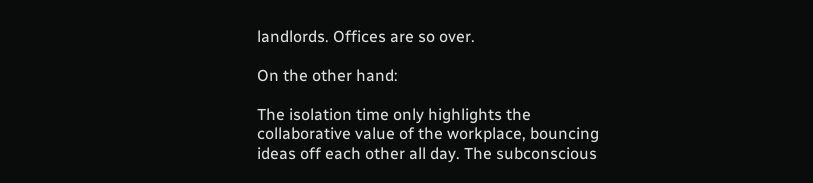landlords. Offices are so over.

On the other hand:

The isolation time only highlights the collaborative value of the workplace, bouncing ideas off each other all day. The subconscious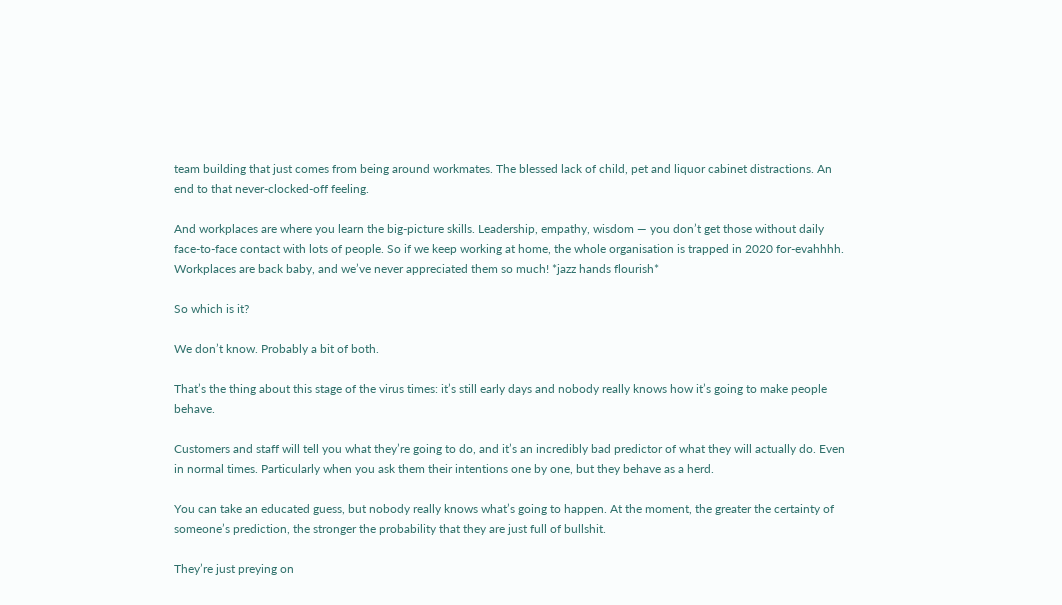team building that just comes from being around workmates. The blessed lack of child, pet and liquor cabinet distractions. An end to that never-clocked-off feeling.

And workplaces are where you learn the big-picture skills. Leadership, empathy, wisdom — you don’t get those without daily face-to-face contact with lots of people. So if we keep working at home, the whole organisation is trapped in 2020 for-evahhhh. Workplaces are back baby, and we’ve never appreciated them so much! *jazz hands flourish*

So which is it?

We don’t know. Probably a bit of both.

That’s the thing about this stage of the virus times: it’s still early days and nobody really knows how it’s going to make people behave.

Customers and staff will tell you what they’re going to do, and it’s an incredibly bad predictor of what they will actually do. Even in normal times. Particularly when you ask them their intentions one by one, but they behave as a herd.

You can take an educated guess, but nobody really knows what’s going to happen. At the moment, the greater the certainty of someone’s prediction, the stronger the probability that they are just full of bullshit.

They’re just preying on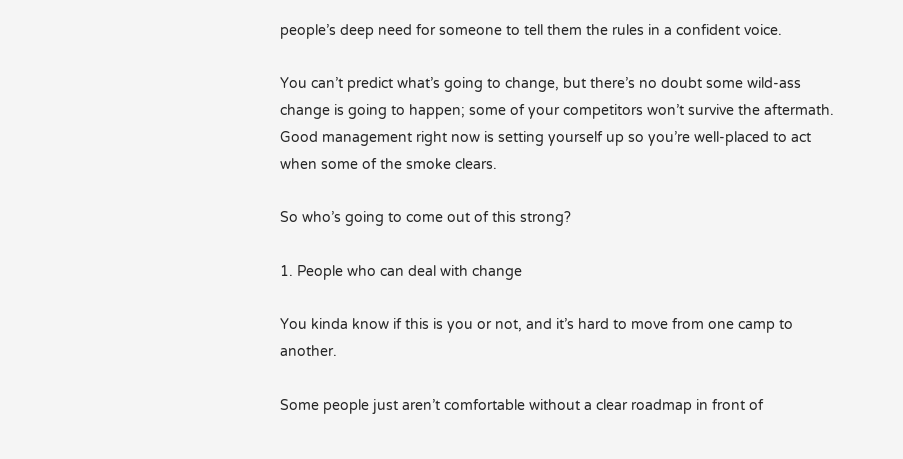people’s deep need for someone to tell them the rules in a confident voice.

You can’t predict what’s going to change, but there’s no doubt some wild-ass change is going to happen; some of your competitors won’t survive the aftermath. Good management right now is setting yourself up so you’re well-placed to act when some of the smoke clears.

So who’s going to come out of this strong?

1. People who can deal with change

You kinda know if this is you or not, and it’s hard to move from one camp to another.

Some people just aren’t comfortable without a clear roadmap in front of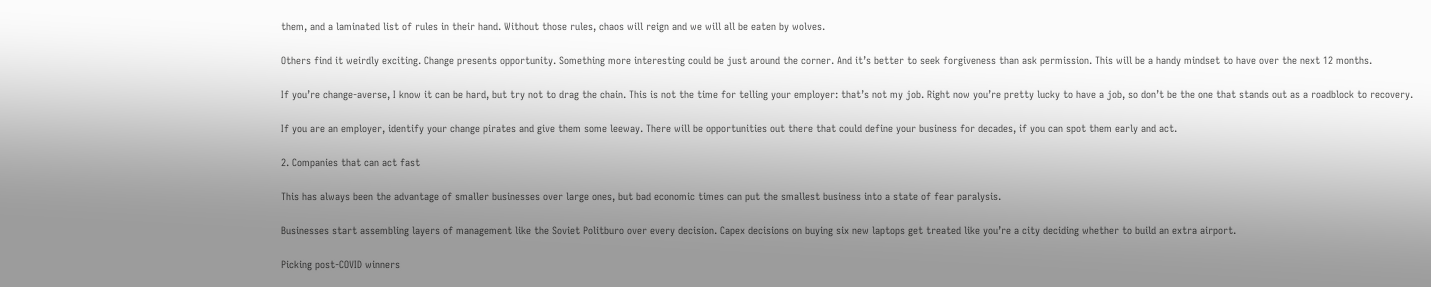them, and a laminated list of rules in their hand. Without those rules, chaos will reign and we will all be eaten by wolves.

Others find it weirdly exciting. Change presents opportunity. Something more interesting could be just around the corner. And it’s better to seek forgiveness than ask permission. This will be a handy mindset to have over the next 12 months.

If you’re change-averse, I know it can be hard, but try not to drag the chain. This is not the time for telling your employer: that’s not my job. Right now you’re pretty lucky to have a job, so don’t be the one that stands out as a roadblock to recovery.

If you are an employer, identify your change pirates and give them some leeway. There will be opportunities out there that could define your business for decades, if you can spot them early and act.

2. Companies that can act fast

This has always been the advantage of smaller businesses over large ones, but bad economic times can put the smallest business into a state of fear paralysis.

Businesses start assembling layers of management like the Soviet Politburo over every decision. Capex decisions on buying six new laptops get treated like you’re a city deciding whether to build an extra airport.

Picking post-COVID winners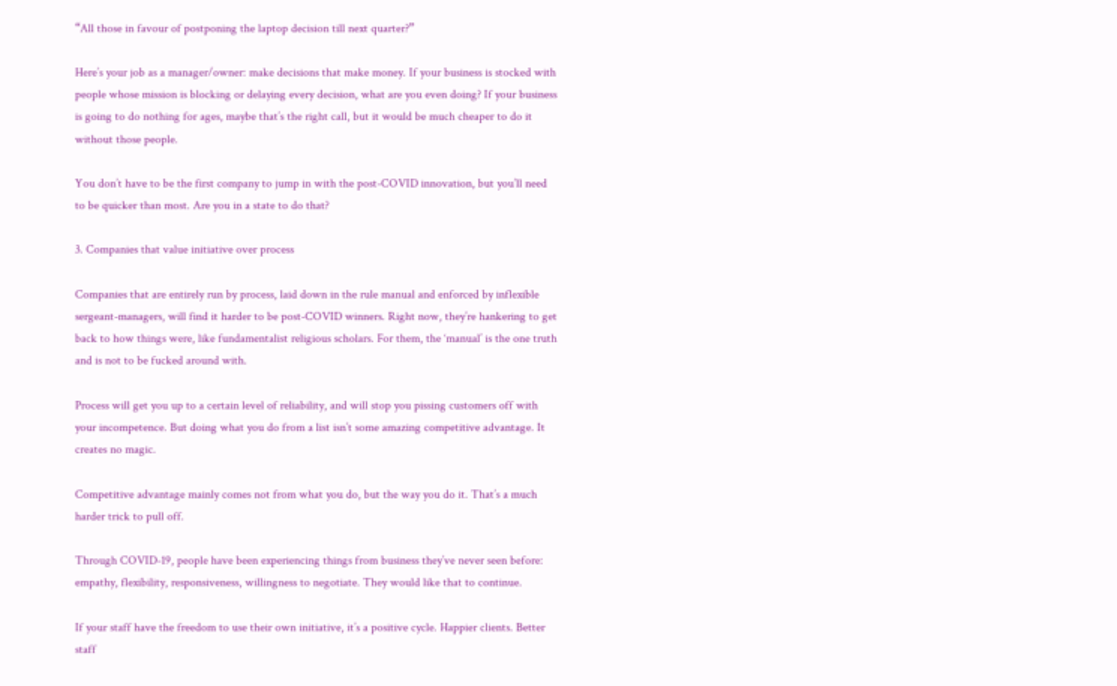“All those in favour of postponing the laptop decision till next quarter?”

Here’s your job as a manager/owner: make decisions that make money. If your business is stocked with people whose mission is blocking or delaying every decision, what are you even doing? If your business is going to do nothing for ages, maybe that’s the right call, but it would be much cheaper to do it without those people.

You don’t have to be the first company to jump in with the post-COVID innovation, but you’ll need to be quicker than most. Are you in a state to do that?

3. Companies that value initiative over process

Companies that are entirely run by process, laid down in the rule manual and enforced by inflexible sergeant-managers, will find it harder to be post-COVID winners. Right now, they’re hankering to get back to how things were, like fundamentalist religious scholars. For them, the ‘manual’ is the one truth and is not to be fucked around with.

Process will get you up to a certain level of reliability, and will stop you pissing customers off with your incompetence. But doing what you do from a list isn’t some amazing competitive advantage. It creates no magic.

Competitive advantage mainly comes not from what you do, but the way you do it. That’s a much harder trick to pull off.

Through COVID-19, people have been experiencing things from business they’ve never seen before: empathy, flexibility, responsiveness, willingness to negotiate. They would like that to continue.

If your staff have the freedom to use their own initiative, it’s a positive cycle. Happier clients. Better staff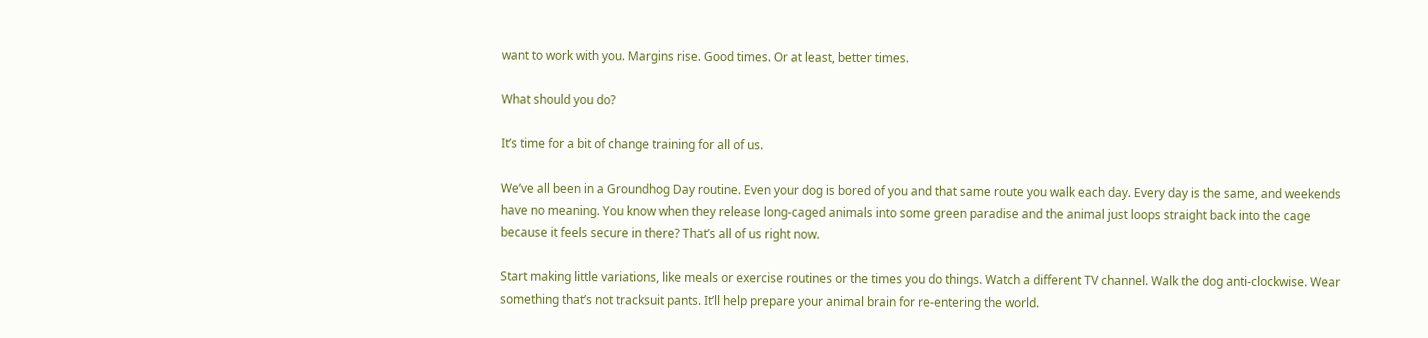want to work with you. Margins rise. Good times. Or at least, better times.

What should you do?

It’s time for a bit of change training for all of us.

We’ve all been in a Groundhog Day routine. Even your dog is bored of you and that same route you walk each day. Every day is the same, and weekends have no meaning. You know when they release long-caged animals into some green paradise and the animal just loops straight back into the cage because it feels secure in there? That’s all of us right now.

Start making little variations, like meals or exercise routines or the times you do things. Watch a different TV channel. Walk the dog anti-clockwise. Wear something that’s not tracksuit pants. It’ll help prepare your animal brain for re-entering the world.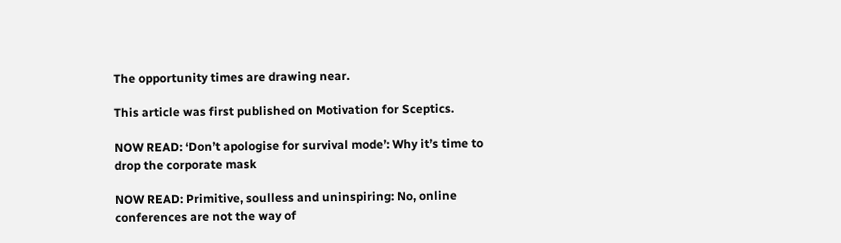The opportunity times are drawing near.

This article was first published on Motivation for Sceptics.

NOW READ: ‘Don’t apologise for survival mode’: Why it’s time to drop the corporate mask

NOW READ: Primitive, soulless and uninspiring: No, online conferences are not the way of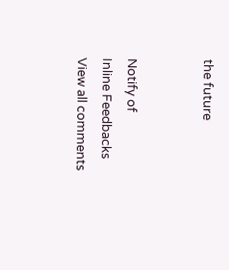the future


Notify of
Inline Feedbacks
View all comments